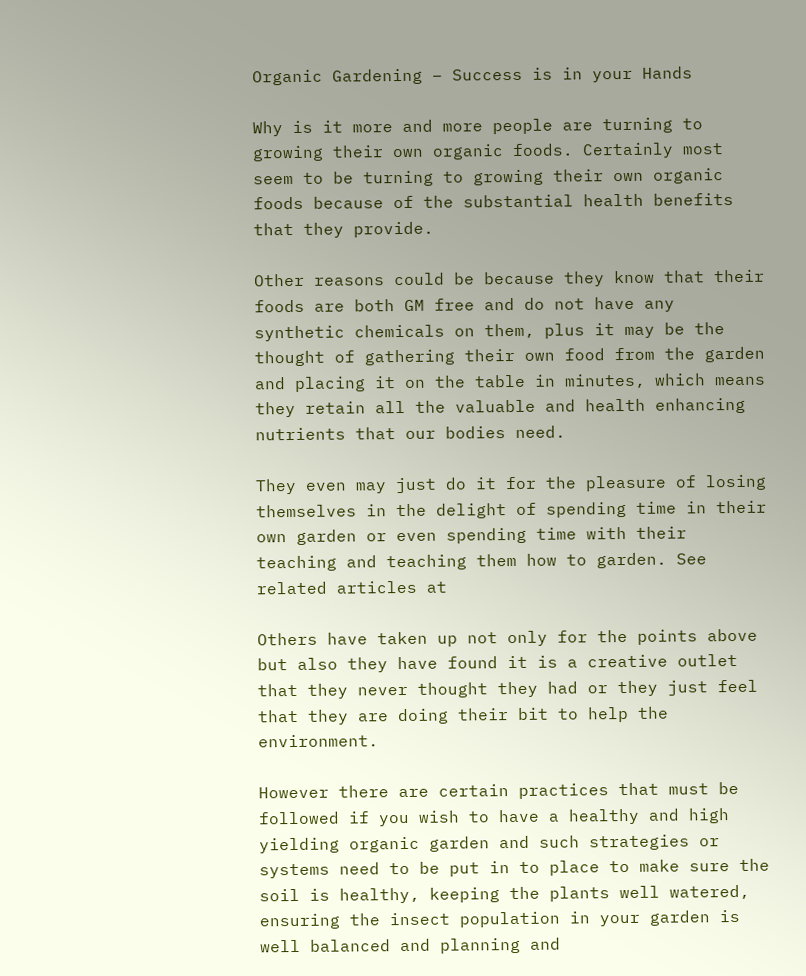Organic Gardening – Success is in your Hands

Why is it more and more people are turning to growing their own organic foods. Certainly most seem to be turning to growing their own organic foods because of the substantial health benefits that they provide.

Other reasons could be because they know that their foods are both GM free and do not have any synthetic chemicals on them, plus it may be the thought of gathering their own food from the garden and placing it on the table in minutes, which means they retain all the valuable and health enhancing nutrients that our bodies need.

They even may just do it for the pleasure of losing themselves in the delight of spending time in their own garden or even spending time with their teaching and teaching them how to garden. See related articles at

Others have taken up not only for the points above but also they have found it is a creative outlet that they never thought they had or they just feel that they are doing their bit to help the environment.

However there are certain practices that must be followed if you wish to have a healthy and high yielding organic garden and such strategies or systems need to be put in to place to make sure the soil is healthy, keeping the plants well watered, ensuring the insect population in your garden is well balanced and planning and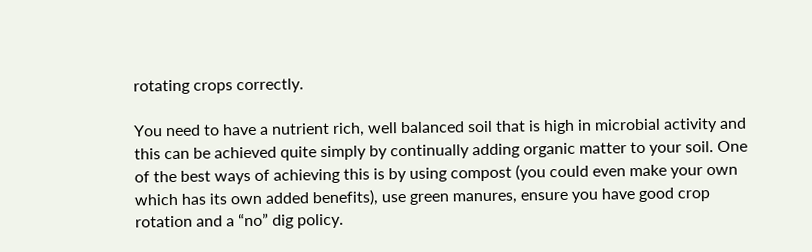rotating crops correctly.

You need to have a nutrient rich, well balanced soil that is high in microbial activity and this can be achieved quite simply by continually adding organic matter to your soil. One of the best ways of achieving this is by using compost (you could even make your own which has its own added benefits), use green manures, ensure you have good crop rotation and a “no” dig policy.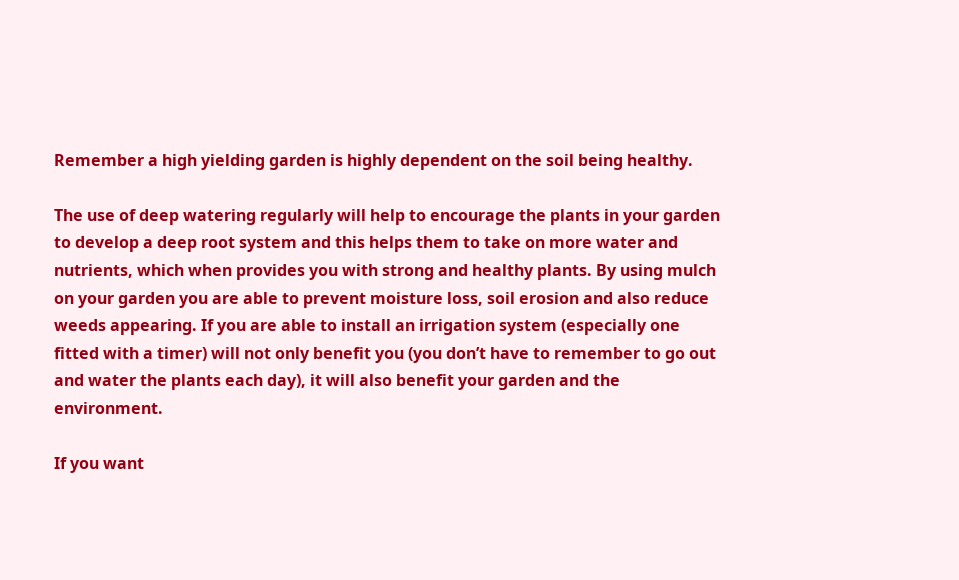Remember a high yielding garden is highly dependent on the soil being healthy.

The use of deep watering regularly will help to encourage the plants in your garden to develop a deep root system and this helps them to take on more water and nutrients, which when provides you with strong and healthy plants. By using mulch on your garden you are able to prevent moisture loss, soil erosion and also reduce weeds appearing. If you are able to install an irrigation system (especially one fitted with a timer) will not only benefit you (you don’t have to remember to go out and water the plants each day), it will also benefit your garden and the environment.

If you want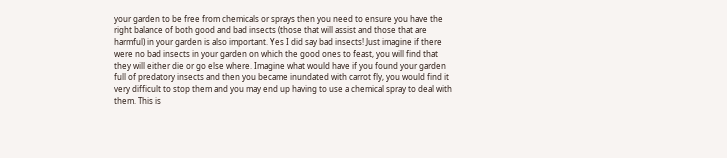your garden to be free from chemicals or sprays then you need to ensure you have the right balance of both good and bad insects (those that will assist and those that are harmful) in your garden is also important. Yes I did say bad insects! Just imagine if there were no bad insects in your garden on which the good ones to feast, you will find that they will either die or go else where. Imagine what would have if you found your garden full of predatory insects and then you became inundated with carrot fly, you would find it very difficult to stop them and you may end up having to use a chemical spray to deal with them. This is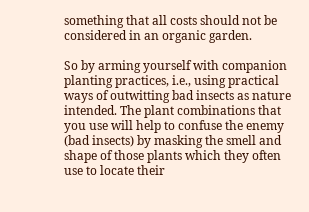something that all costs should not be considered in an organic garden.

So by arming yourself with companion planting practices, i.e., using practical ways of outwitting bad insects as nature intended. The plant combinations that you use will help to confuse the enemy (bad insects) by masking the smell and shape of those plants which they often use to locate their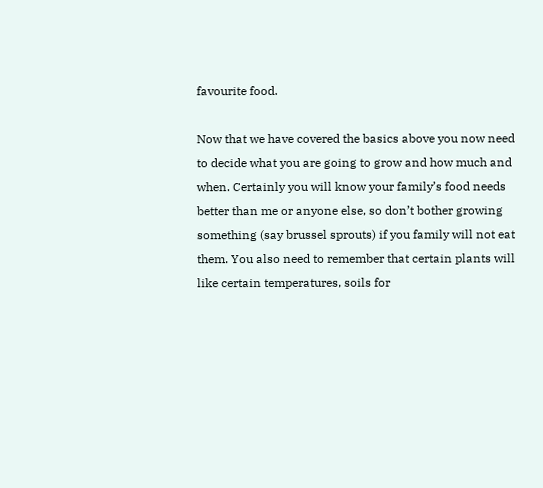favourite food.

Now that we have covered the basics above you now need to decide what you are going to grow and how much and when. Certainly you will know your family’s food needs better than me or anyone else, so don’t bother growing something (say brussel sprouts) if you family will not eat them. You also need to remember that certain plants will like certain temperatures, soils for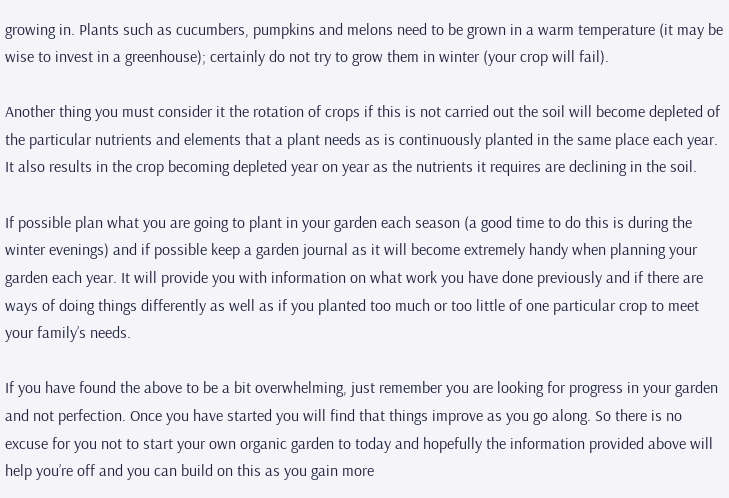growing in. Plants such as cucumbers, pumpkins and melons need to be grown in a warm temperature (it may be wise to invest in a greenhouse); certainly do not try to grow them in winter (your crop will fail).

Another thing you must consider it the rotation of crops if this is not carried out the soil will become depleted of the particular nutrients and elements that a plant needs as is continuously planted in the same place each year. It also results in the crop becoming depleted year on year as the nutrients it requires are declining in the soil.

If possible plan what you are going to plant in your garden each season (a good time to do this is during the winter evenings) and if possible keep a garden journal as it will become extremely handy when planning your garden each year. It will provide you with information on what work you have done previously and if there are ways of doing things differently as well as if you planted too much or too little of one particular crop to meet your family’s needs.

If you have found the above to be a bit overwhelming, just remember you are looking for progress in your garden and not perfection. Once you have started you will find that things improve as you go along. So there is no excuse for you not to start your own organic garden to today and hopefully the information provided above will help you’re off and you can build on this as you gain more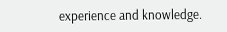experience and knowledge.